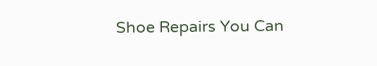Shoe Repairs You Can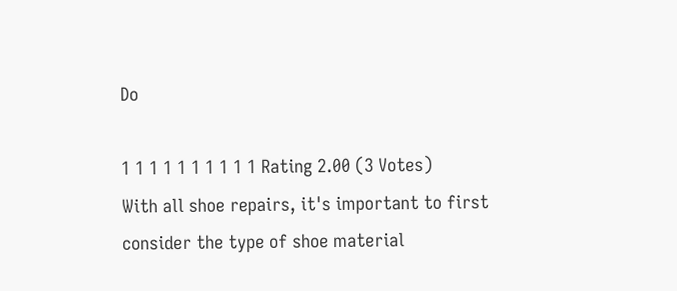Do

1 1 1 1 1 1 1 1 1 1 Rating 2.00 (3 Votes)
With all shoe repairs, it's important to first consider the type of shoe material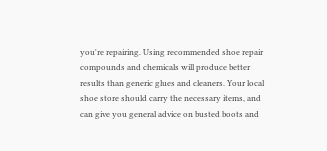you're repairing. Using recommended shoe repair compounds and chemicals will produce better results than generic glues and cleaners. Your local shoe store should carry the necessary items, and can give you general advice on busted boots and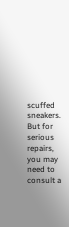scuffed sneakers. But for serious repairs, you may need to consult a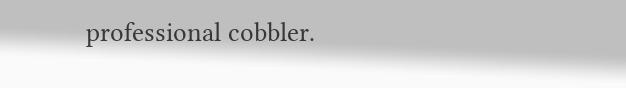professional cobbler.